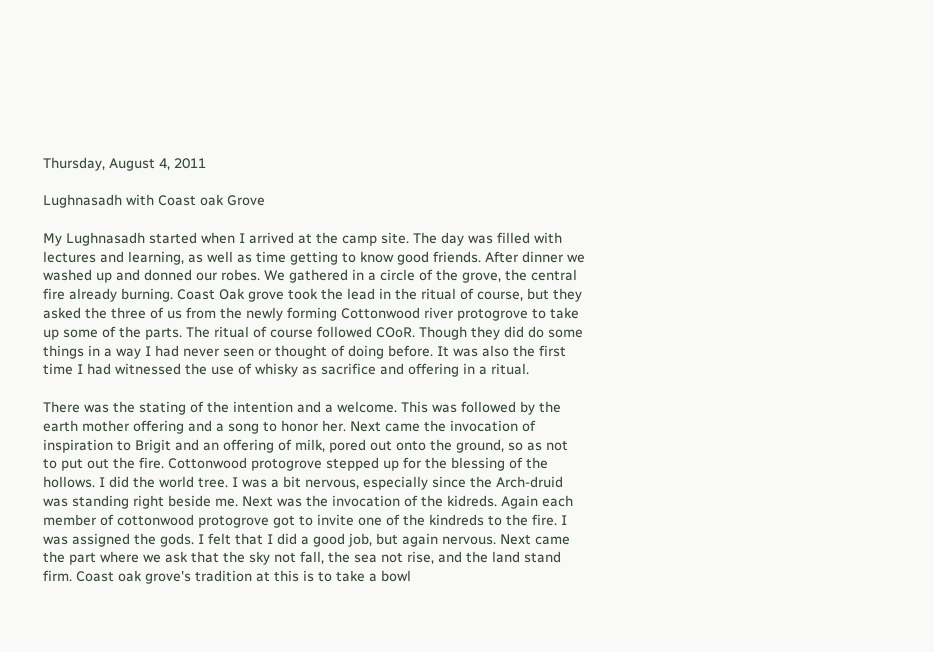Thursday, August 4, 2011

Lughnasadh with Coast oak Grove

My Lughnasadh started when I arrived at the camp site. The day was filled with lectures and learning, as well as time getting to know good friends. After dinner we washed up and donned our robes. We gathered in a circle of the grove, the central fire already burning. Coast Oak grove took the lead in the ritual of course, but they asked the three of us from the newly forming Cottonwood river protogrove to take up some of the parts. The ritual of course followed COoR. Though they did do some things in a way I had never seen or thought of doing before. It was also the first time I had witnessed the use of whisky as sacrifice and offering in a ritual.

There was the stating of the intention and a welcome. This was followed by the earth mother offering and a song to honor her. Next came the invocation of inspiration to Brigit and an offering of milk, pored out onto the ground, so as not to put out the fire. Cottonwood protogrove stepped up for the blessing of the hollows. I did the world tree. I was a bit nervous, especially since the Arch-druid was standing right beside me. Next was the invocation of the kidreds. Again each member of cottonwood protogrove got to invite one of the kindreds to the fire. I was assigned the gods. I felt that I did a good job, but again nervous. Next came the part where we ask that the sky not fall, the sea not rise, and the land stand firm. Coast oak grove's tradition at this is to take a bowl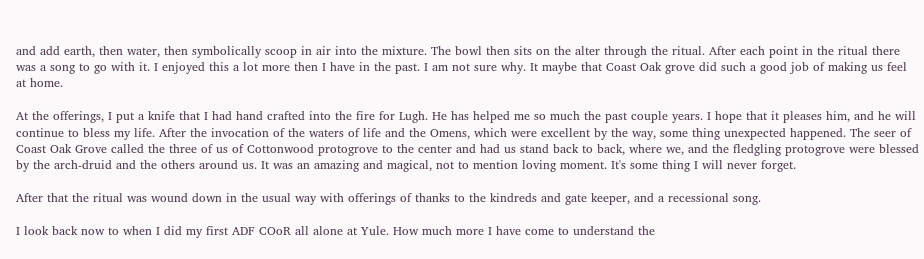and add earth, then water, then symbolically scoop in air into the mixture. The bowl then sits on the alter through the ritual. After each point in the ritual there was a song to go with it. I enjoyed this a lot more then I have in the past. I am not sure why. It maybe that Coast Oak grove did such a good job of making us feel at home.

At the offerings, I put a knife that I had hand crafted into the fire for Lugh. He has helped me so much the past couple years. I hope that it pleases him, and he will continue to bless my life. After the invocation of the waters of life and the Omens, which were excellent by the way, some thing unexpected happened. The seer of Coast Oak Grove called the three of us of Cottonwood protogrove to the center and had us stand back to back, where we, and the fledgling protogrove were blessed by the arch-druid and the others around us. It was an amazing and magical, not to mention loving moment. It's some thing I will never forget.

After that the ritual was wound down in the usual way with offerings of thanks to the kindreds and gate keeper, and a recessional song.

I look back now to when I did my first ADF COoR all alone at Yule. How much more I have come to understand the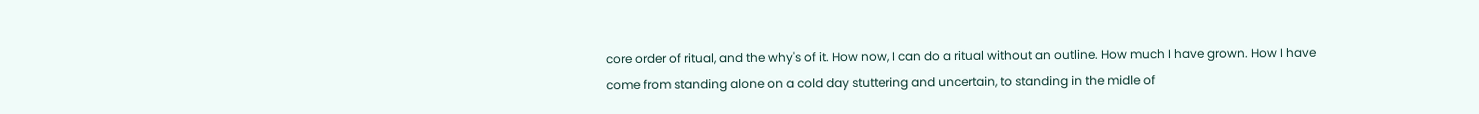core order of ritual, and the why's of it. How now, I can do a ritual without an outline. How much I have grown. How I have come from standing alone on a cold day stuttering and uncertain, to standing in the midle of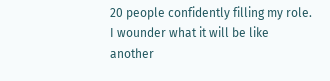20 people confidently filling my role. I wounder what it will be like another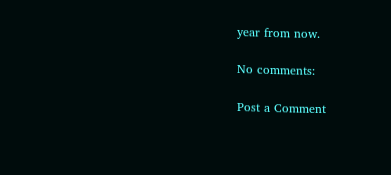year from now.

No comments:

Post a Comment